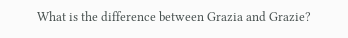What is the difference between Grazia and Grazie?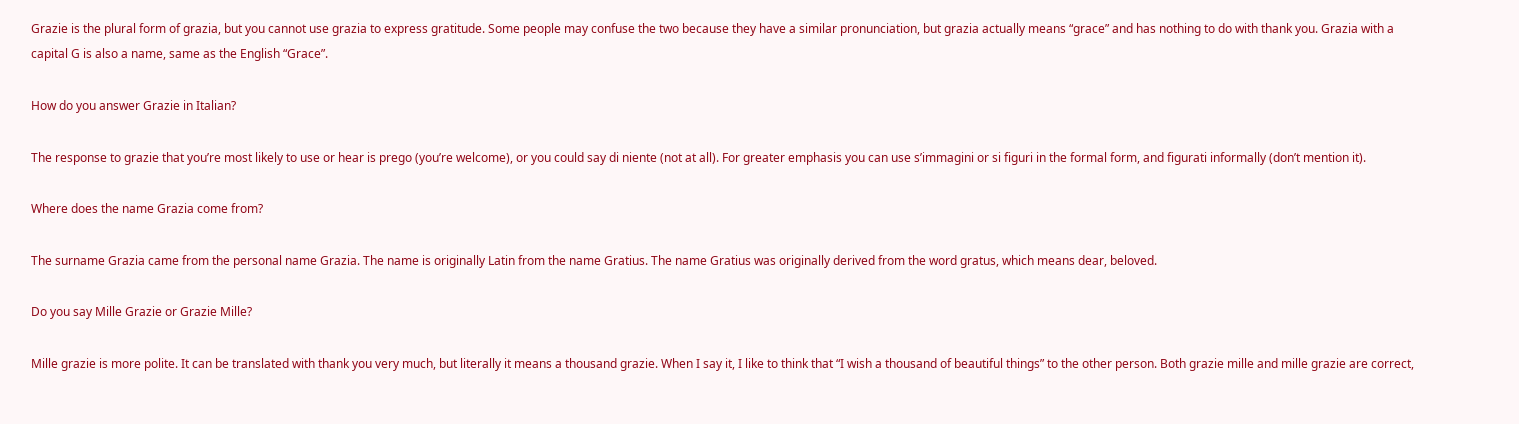Grazie is the plural form of grazia, but you cannot use grazia to express gratitude. Some people may confuse the two because they have a similar pronunciation, but grazia actually means “grace” and has nothing to do with thank you. Grazia with a capital G is also a name, same as the English “Grace”.

How do you answer Grazie in Italian?

The response to grazie that you’re most likely to use or hear is prego (you’re welcome), or you could say di niente (not at all). For greater emphasis you can use s’immagini or si figuri in the formal form, and figurati informally (don’t mention it).

Where does the name Grazia come from?

The surname Grazia came from the personal name Grazia. The name is originally Latin from the name Gratius. The name Gratius was originally derived from the word gratus, which means dear, beloved.

Do you say Mille Grazie or Grazie Mille?

Mille grazie is more polite. It can be translated with thank you very much, but literally it means a thousand grazie. When I say it, I like to think that “I wish a thousand of beautiful things” to the other person. Both grazie mille and mille grazie are correct,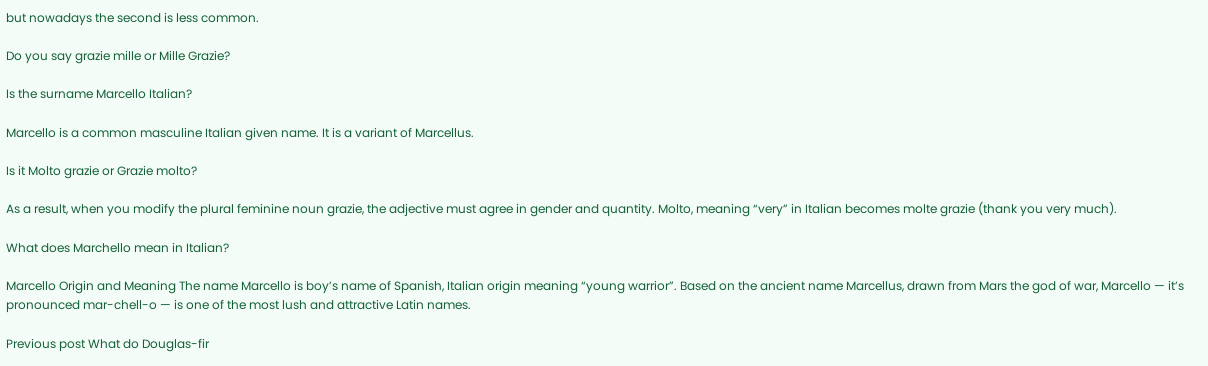but nowadays the second is less common.

Do you say grazie mille or Mille Grazie?

Is the surname Marcello Italian?

Marcello is a common masculine Italian given name. It is a variant of Marcellus.

Is it Molto grazie or Grazie molto?

As a result, when you modify the plural feminine noun grazie, the adjective must agree in gender and quantity. Molto, meaning “very” in Italian becomes molte grazie (thank you very much).

What does Marchello mean in Italian?

Marcello Origin and Meaning The name Marcello is boy’s name of Spanish, Italian origin meaning “young warrior”. Based on the ancient name Marcellus, drawn from Mars the god of war, Marcello — it’s pronounced mar-chell-o — is one of the most lush and attractive Latin names.

Previous post What do Douglas-fir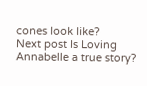cones look like?
Next post Is Loving Annabelle a true story?